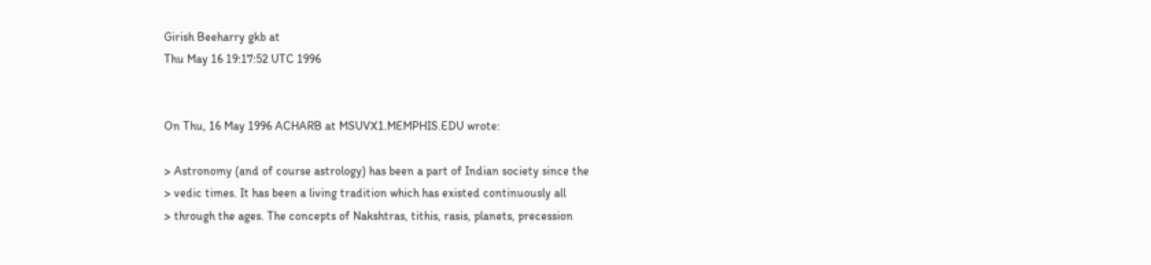Girish Beeharry gkb at
Thu May 16 19:17:52 UTC 1996


On Thu, 16 May 1996 ACHARB at MSUVX1.MEMPHIS.EDU wrote:

> Astronomy (and of course astrology) has been a part of Indian society since the
> vedic times. It has been a living tradition which has existed continuously all
> through the ages. The concepts of Nakshtras, tithis, rasis, planets, precession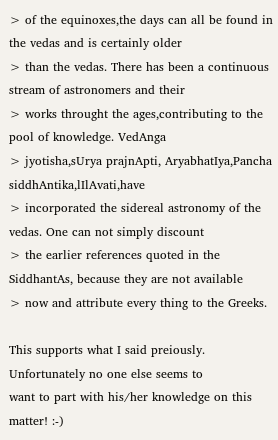> of the equinoxes,the days can all be found in the vedas and is certainly older
> than the vedas. There has been a continuous stream of astronomers and their
> works throught the ages,contributing to the pool of knowledge. VedAnga
> jyotisha,sUrya prajnApti, AryabhatIya,Pancha siddhAntika,lIlAvati,have
> incorporated the sidereal astronomy of the vedas. One can not simply discount
> the earlier references quoted in the SiddhantAs, because they are not available
> now and attribute every thing to the Greeks.

This supports what I said preiously. Unfortunately no one else seems to
want to part with his/her knowledge on this matter! :-)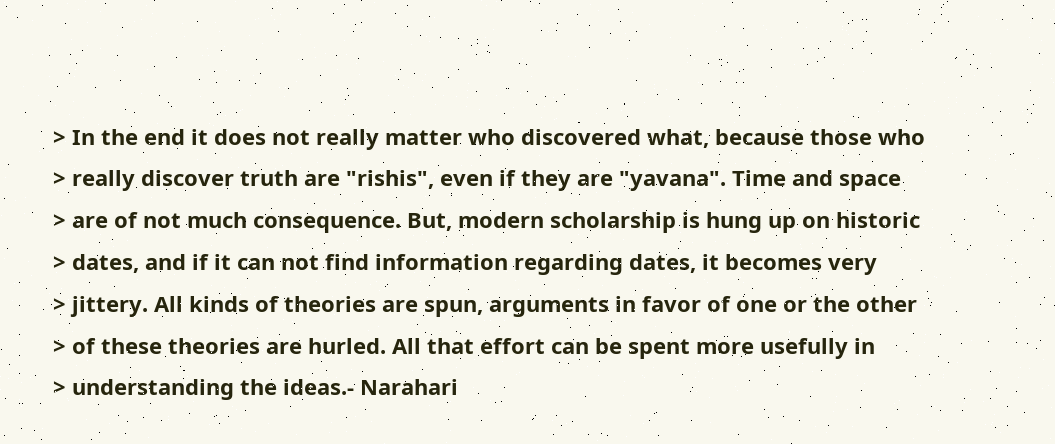> In the end it does not really matter who discovered what, because those who
> really discover truth are "rishis", even if they are "yavana". Time and space
> are of not much consequence. But, modern scholarship is hung up on historic
> dates, and if it can not find information regarding dates, it becomes very
> jittery. All kinds of theories are spun, arguments in favor of one or the other
> of these theories are hurled. All that effort can be spent more usefully in
> understanding the ideas.- Narahari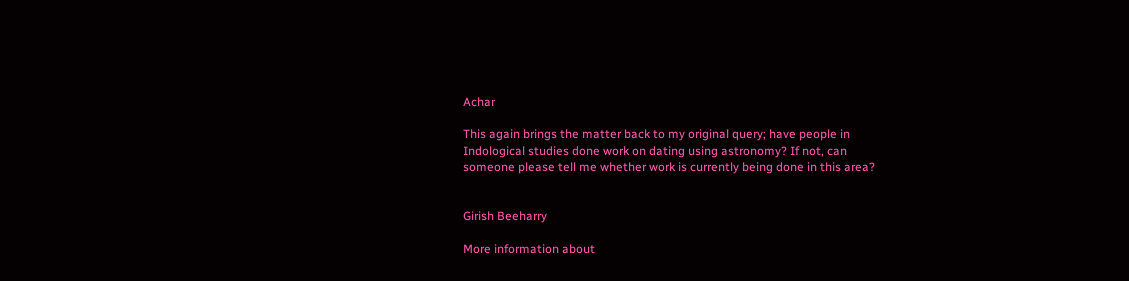Achar

This again brings the matter back to my original query; have people in
Indological studies done work on dating using astronomy? If not, can
someone please tell me whether work is currently being done in this area?


Girish Beeharry

More information about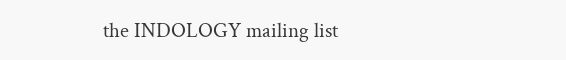the INDOLOGY mailing list